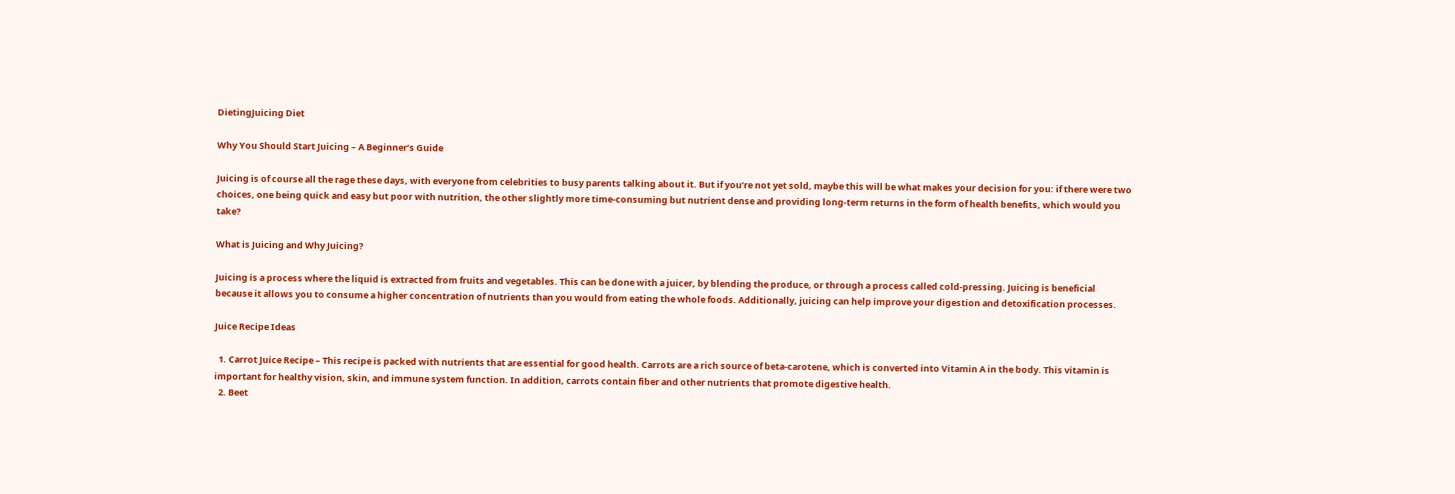DietingJuicing Diet

Why You Should Start Juicing – A Beginner’s Guide

Juicing is of course all the rage these days, with everyone from celebrities to busy parents talking about it. But if you’re not yet sold, maybe this will be what makes your decision for you: if there were two choices, one being quick and easy but poor with nutrition, the other slightly more time-consuming but nutrient dense and providing long-term returns in the form of health benefits, which would you take?

What is Juicing and Why Juicing?

Juicing is a process where the liquid is extracted from fruits and vegetables. This can be done with a juicer, by blending the produce, or through a process called cold-pressing. Juicing is beneficial because it allows you to consume a higher concentration of nutrients than you would from eating the whole foods. Additionally, juicing can help improve your digestion and detoxification processes.

Juice Recipe Ideas

  1. Carrot Juice Recipe – This recipe is packed with nutrients that are essential for good health. Carrots are a rich source of beta-carotene, which is converted into Vitamin A in the body. This vitamin is important for healthy vision, skin, and immune system function. In addition, carrots contain fiber and other nutrients that promote digestive health.
  2. Beet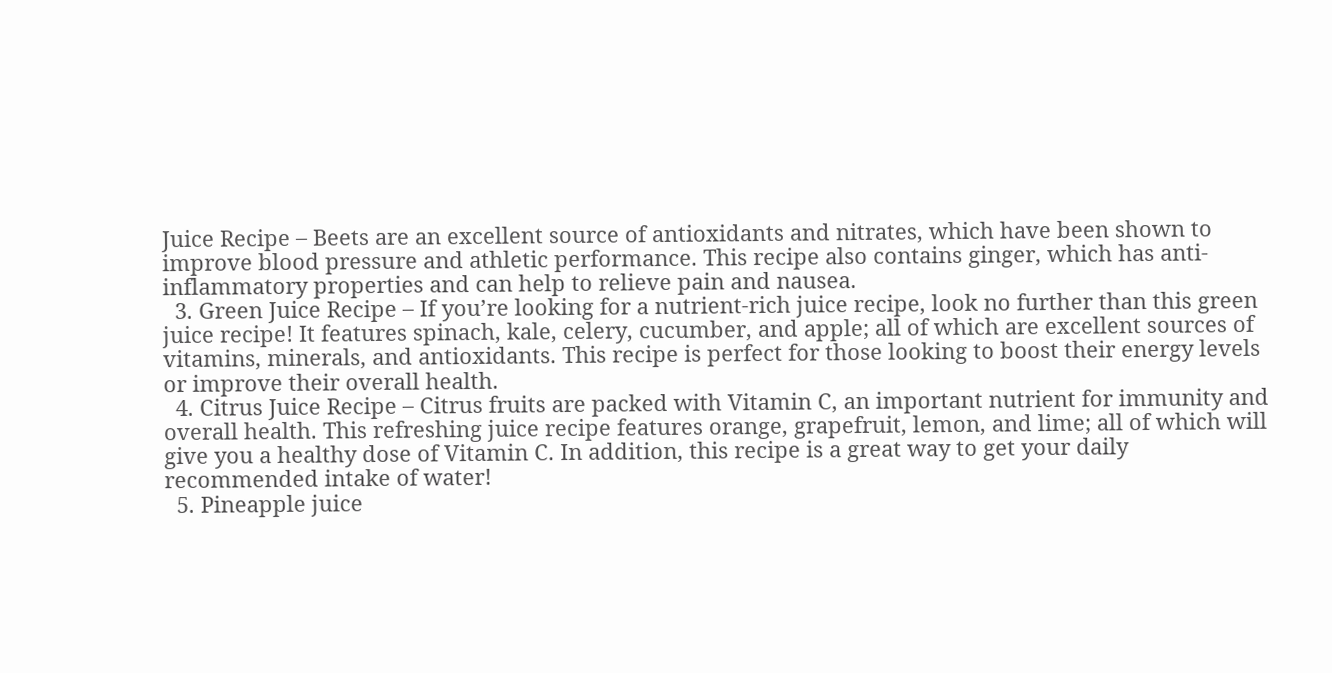Juice Recipe – Beets are an excellent source of antioxidants and nitrates, which have been shown to improve blood pressure and athletic performance. This recipe also contains ginger, which has anti-inflammatory properties and can help to relieve pain and nausea.
  3. Green Juice Recipe – If you’re looking for a nutrient-rich juice recipe, look no further than this green juice recipe! It features spinach, kale, celery, cucumber, and apple; all of which are excellent sources of vitamins, minerals, and antioxidants. This recipe is perfect for those looking to boost their energy levels or improve their overall health.
  4. Citrus Juice Recipe – Citrus fruits are packed with Vitamin C, an important nutrient for immunity and overall health. This refreshing juice recipe features orange, grapefruit, lemon, and lime; all of which will give you a healthy dose of Vitamin C. In addition, this recipe is a great way to get your daily recommended intake of water!
  5. Pineapple juice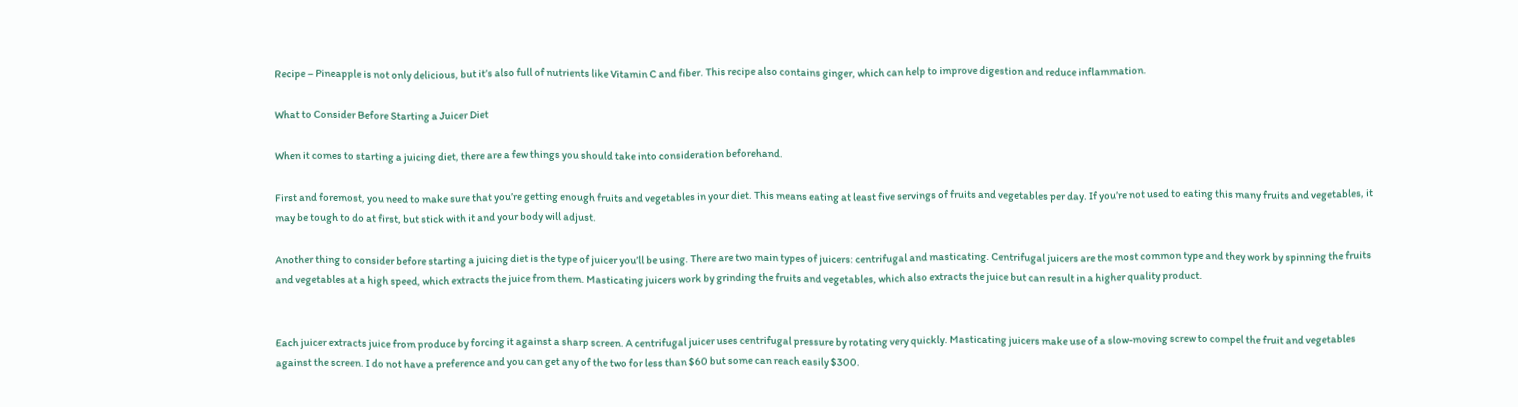Recipe – Pineapple is not only delicious, but it’s also full of nutrients like Vitamin C and fiber. This recipe also contains ginger, which can help to improve digestion and reduce inflammation.

What to Consider Before Starting a Juicer Diet

When it comes to starting a juicing diet, there are a few things you should take into consideration beforehand.

First and foremost, you need to make sure that you’re getting enough fruits and vegetables in your diet. This means eating at least five servings of fruits and vegetables per day. If you’re not used to eating this many fruits and vegetables, it may be tough to do at first, but stick with it and your body will adjust.

Another thing to consider before starting a juicing diet is the type of juicer you’ll be using. There are two main types of juicers: centrifugal and masticating. Centrifugal juicers are the most common type and they work by spinning the fruits and vegetables at a high speed, which extracts the juice from them. Masticating juicers work by grinding the fruits and vegetables, which also extracts the juice but can result in a higher quality product.


Each juicer extracts juice from produce by forcing it against a sharp screen. A centrifugal juicer uses centrifugal pressure by rotating very quickly. Masticating juicers make use of a slow-moving screw to compel the fruit and vegetables against the screen. I do not have a preference and you can get any of the two for less than $60 but some can reach easily $300.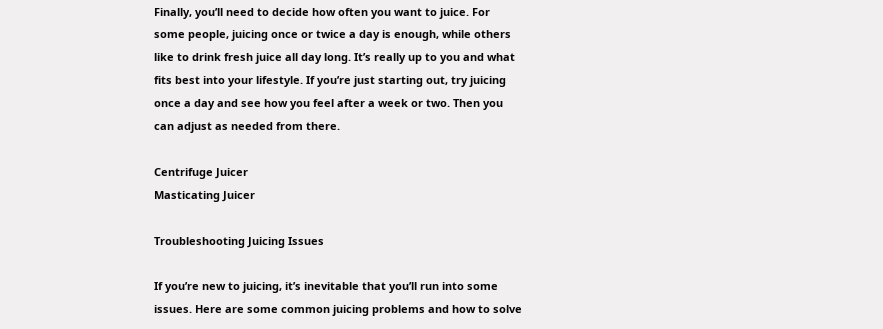Finally, you’ll need to decide how often you want to juice. For some people, juicing once or twice a day is enough, while others like to drink fresh juice all day long. It’s really up to you and what fits best into your lifestyle. If you’re just starting out, try juicing once a day and see how you feel after a week or two. Then you can adjust as needed from there.

Centrifuge Juicer
Masticating Juicer

Troubleshooting Juicing Issues

If you’re new to juicing, it’s inevitable that you’ll run into some issues. Here are some common juicing problems and how to solve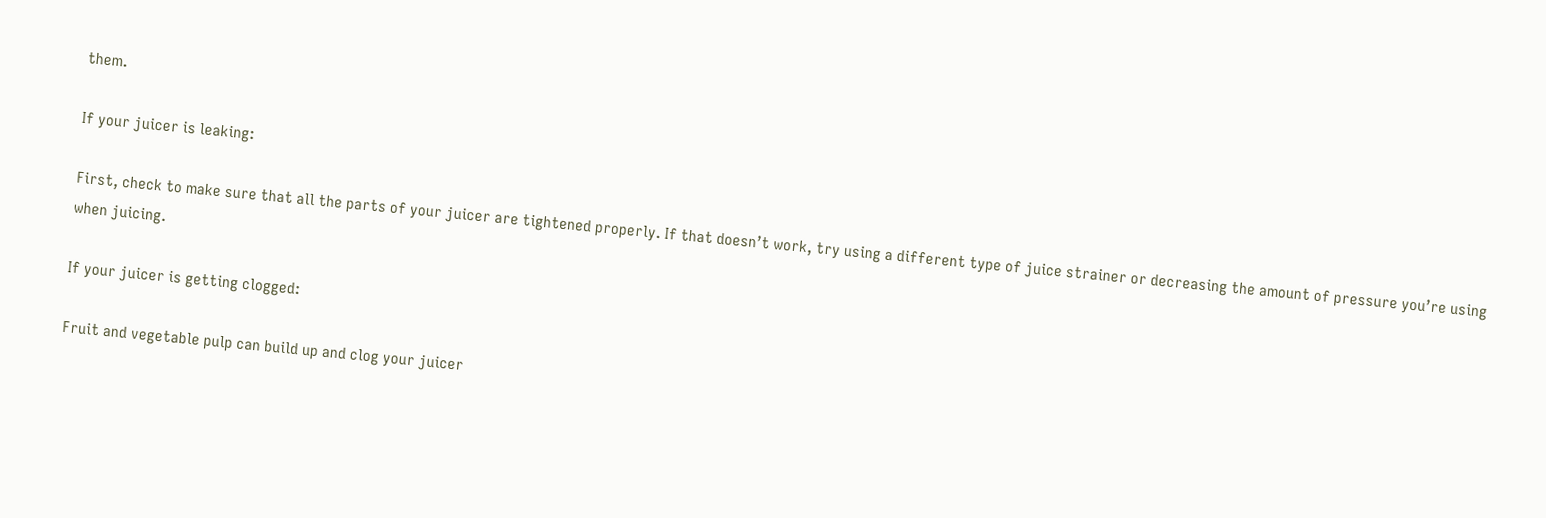them.

If your juicer is leaking:

First, check to make sure that all the parts of your juicer are tightened properly. If that doesn’t work, try using a different type of juice strainer or decreasing the amount of pressure you’re using when juicing.

If your juicer is getting clogged:

Fruit and vegetable pulp can build up and clog your juicer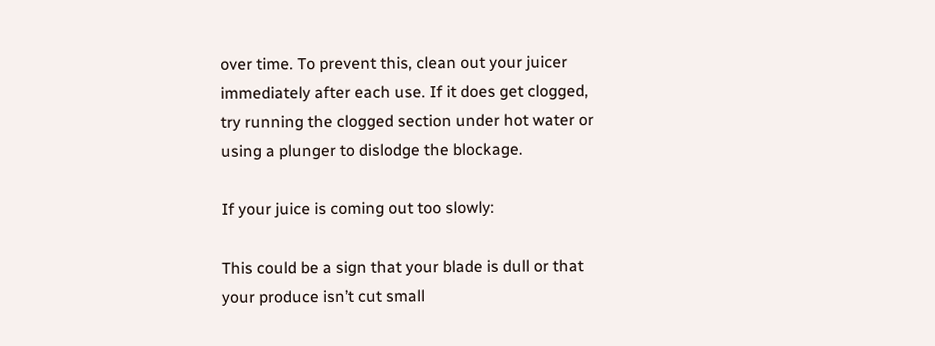over time. To prevent this, clean out your juicer immediately after each use. If it does get clogged, try running the clogged section under hot water or using a plunger to dislodge the blockage.

If your juice is coming out too slowly:

This could be a sign that your blade is dull or that your produce isn’t cut small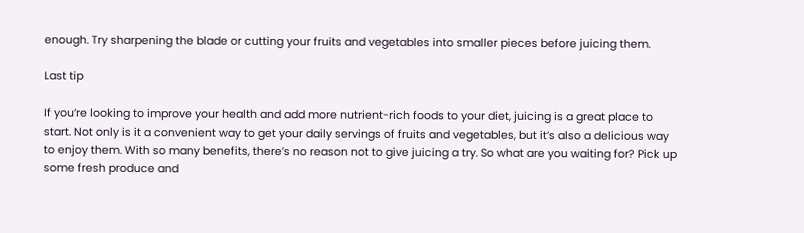enough. Try sharpening the blade or cutting your fruits and vegetables into smaller pieces before juicing them.

Last tip

If you’re looking to improve your health and add more nutrient-rich foods to your diet, juicing is a great place to start. Not only is it a convenient way to get your daily servings of fruits and vegetables, but it’s also a delicious way to enjoy them. With so many benefits, there’s no reason not to give juicing a try. So what are you waiting for? Pick up some fresh produce and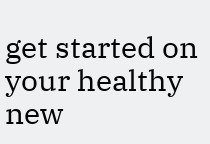get started on your healthy new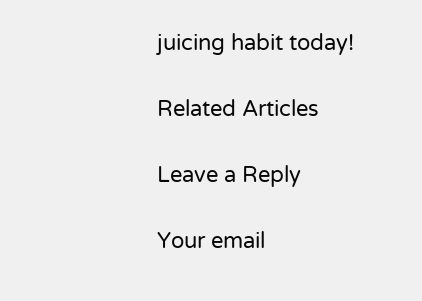juicing habit today!

Related Articles

Leave a Reply

Your email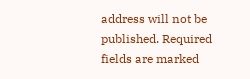address will not be published. Required fields are marked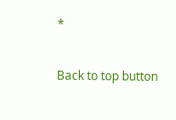*

Back to top button